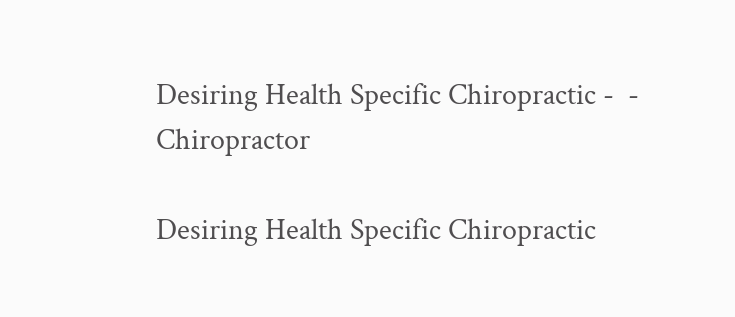Desiring Health Specific Chiropractic -  - Chiropractor

Desiring Health Specific Chiropractic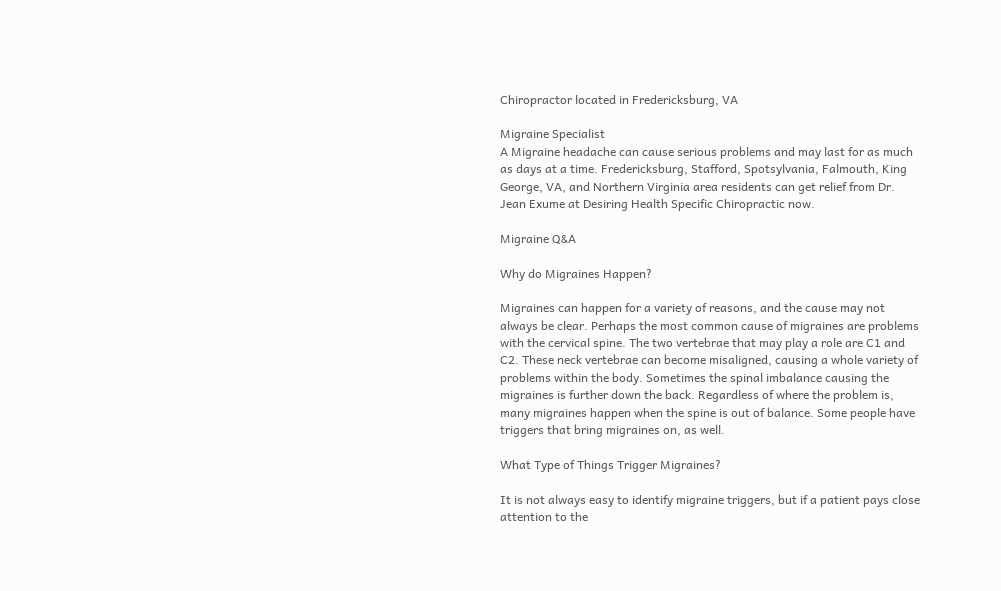Chiropractor located in Fredericksburg, VA

Migraine Specialist
A Migraine headache can cause serious problems and may last for as much as days at a time. Fredericksburg, Stafford, Spotsylvania, Falmouth, King George, VA, and Northern Virginia area residents can get relief from Dr. Jean Exume at Desiring Health Specific Chiropractic now.

Migraine Q&A

Why do Migraines Happen?

Migraines can happen for a variety of reasons, and the cause may not always be clear. Perhaps the most common cause of migraines are problems with the cervical spine. The two vertebrae that may play a role are C1 and C2. These neck vertebrae can become misaligned, causing a whole variety of problems within the body. Sometimes the spinal imbalance causing the migraines is further down the back. Regardless of where the problem is, many migraines happen when the spine is out of balance. Some people have triggers that bring migraines on, as well.

What Type of Things Trigger Migraines?

It is not always easy to identify migraine triggers, but if a patient pays close attention to the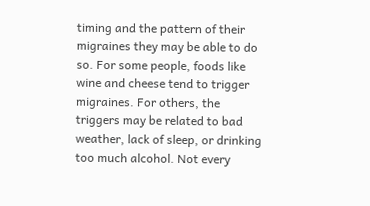timing and the pattern of their migraines they may be able to do so. For some people, foods like wine and cheese tend to trigger migraines. For others, the triggers may be related to bad weather, lack of sleep, or drinking too much alcohol. Not every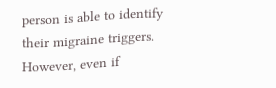person is able to identify their migraine triggers. However, even if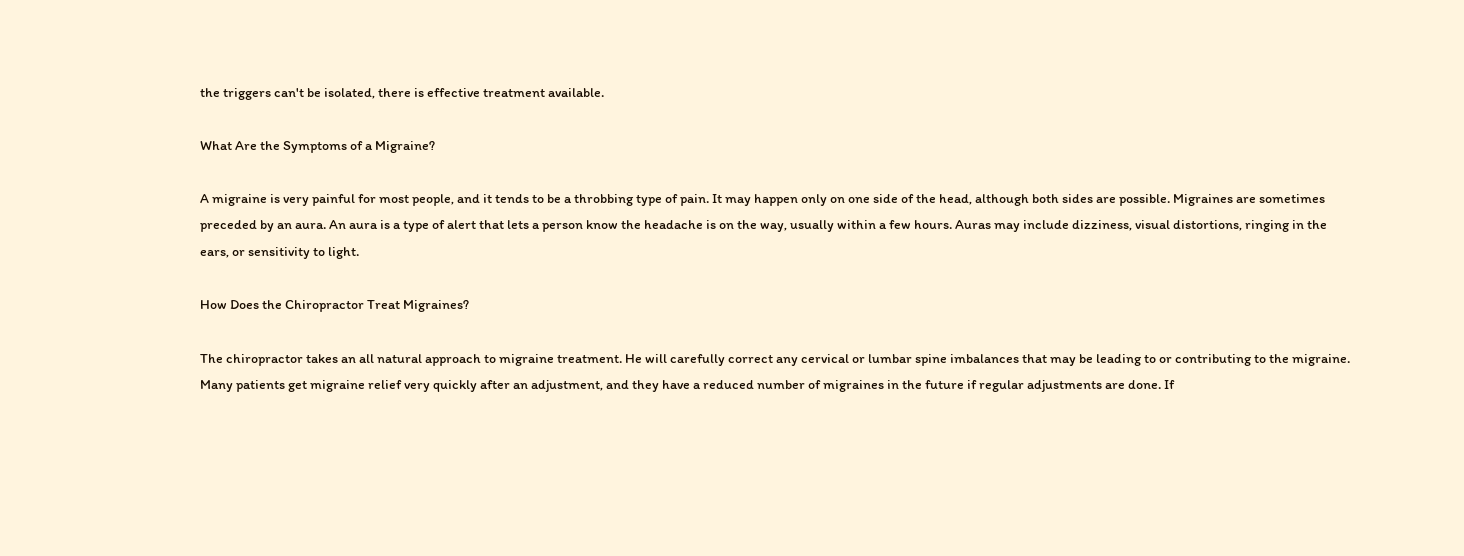the triggers can't be isolated, there is effective treatment available.

What Are the Symptoms of a Migraine?

A migraine is very painful for most people, and it tends to be a throbbing type of pain. It may happen only on one side of the head, although both sides are possible. Migraines are sometimes preceded by an aura. An aura is a type of alert that lets a person know the headache is on the way, usually within a few hours. Auras may include dizziness, visual distortions, ringing in the ears, or sensitivity to light.

How Does the Chiropractor Treat Migraines?

The chiropractor takes an all natural approach to migraine treatment. He will carefully correct any cervical or lumbar spine imbalances that may be leading to or contributing to the migraine. Many patients get migraine relief very quickly after an adjustment, and they have a reduced number of migraines in the future if regular adjustments are done. If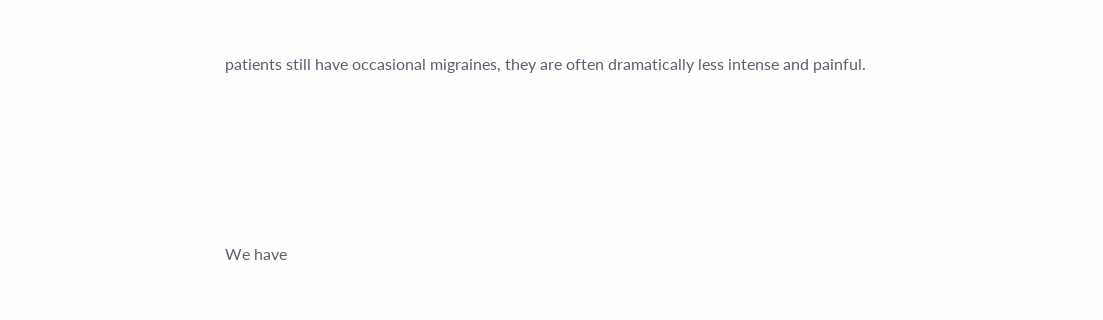patients still have occasional migraines, they are often dramatically less intense and painful.






We have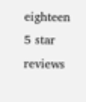eighteen 5 star reviews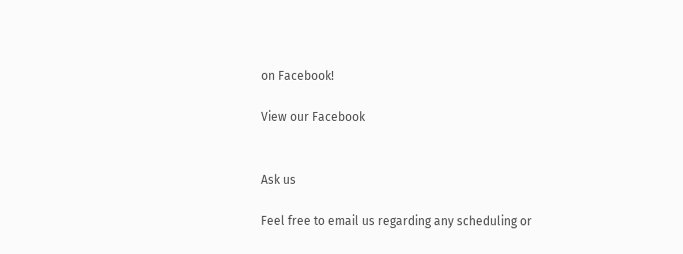on Facebook!

View our Facebook


Ask us

Feel free to email us regarding any scheduling or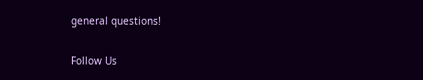general questions!

Follow Us